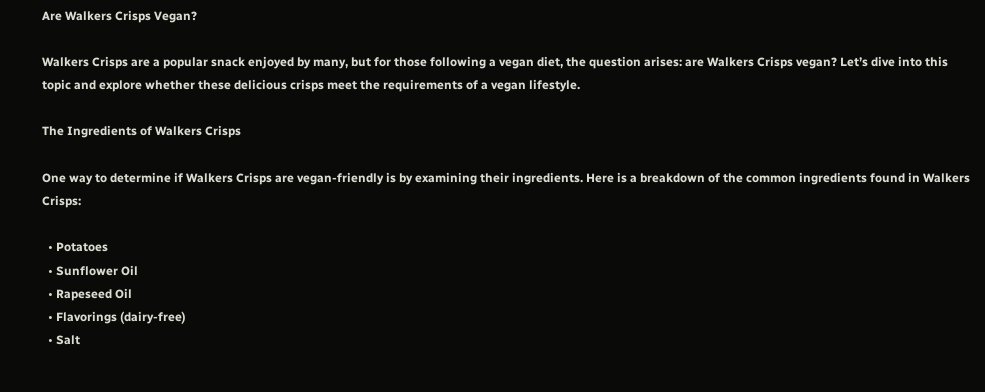Are Walkers Crisps Vegan?

Walkers Crisps are a popular snack enjoyed by many, but for those following a vegan diet, the question arises: are Walkers Crisps vegan? Let’s dive into this topic and explore whether these delicious crisps meet the requirements of a vegan lifestyle.

The Ingredients of Walkers Crisps

One way to determine if Walkers Crisps are vegan-friendly is by examining their ingredients. Here is a breakdown of the common ingredients found in Walkers Crisps:

  • Potatoes
  • Sunflower Oil
  • Rapeseed Oil
  • Flavorings (dairy-free)
  • Salt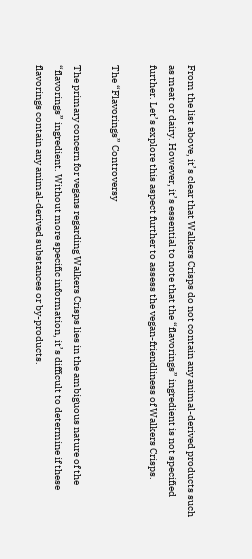From the list above, it’s clear that Walkers Crisps do not contain any animal-derived products such as meat or dairy. However, it’s essential to note that the “flavorings” ingredient is not specified further. Let’s explore this aspect further to assess the vegan-friendliness of Walkers Crisps.

The “Flavorings” Controversy

The primary concern for vegans regarding Walkers Crisps lies in the ambiguous nature of the “flavorings” ingredient. Without more specific information, it’s difficult to determine if these flavorings contain any animal-derived substances or by-products.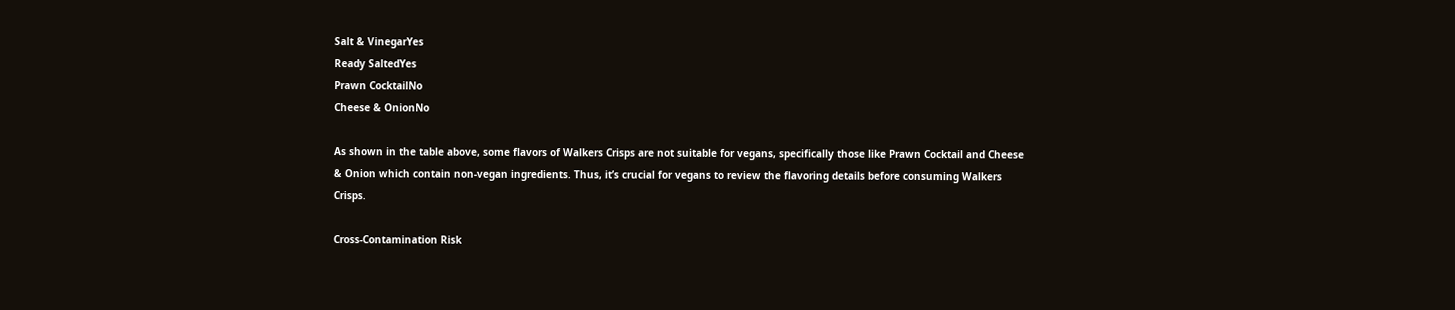Salt & VinegarYes
Ready SaltedYes
Prawn CocktailNo
Cheese & OnionNo

As shown in the table above, some flavors of Walkers Crisps are not suitable for vegans, specifically those like Prawn Cocktail and Cheese & Onion which contain non-vegan ingredients. Thus, it’s crucial for vegans to review the flavoring details before consuming Walkers Crisps.

Cross-Contamination Risk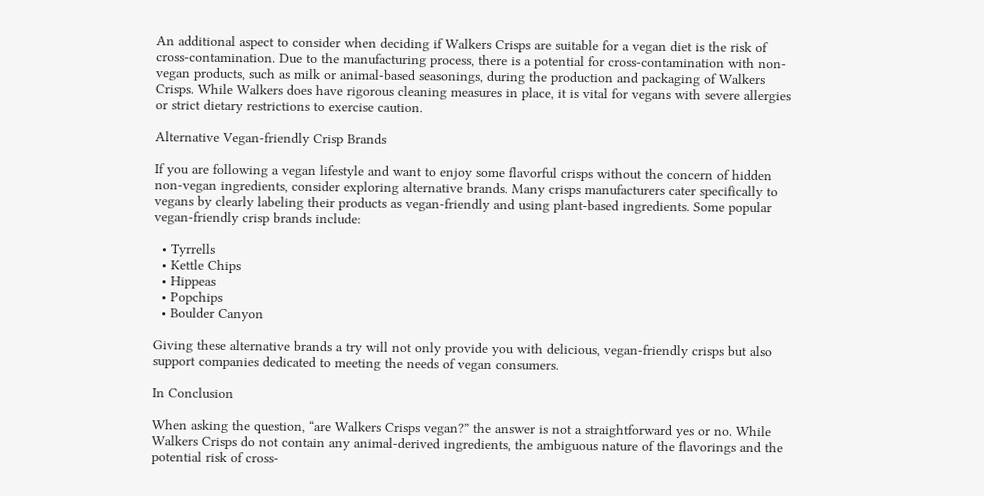An additional aspect to consider when deciding if Walkers Crisps are suitable for a vegan diet is the risk of cross-contamination. Due to the manufacturing process, there is a potential for cross-contamination with non-vegan products, such as milk or animal-based seasonings, during the production and packaging of Walkers Crisps. While Walkers does have rigorous cleaning measures in place, it is vital for vegans with severe allergies or strict dietary restrictions to exercise caution.

Alternative Vegan-friendly Crisp Brands

If you are following a vegan lifestyle and want to enjoy some flavorful crisps without the concern of hidden non-vegan ingredients, consider exploring alternative brands. Many crisps manufacturers cater specifically to vegans by clearly labeling their products as vegan-friendly and using plant-based ingredients. Some popular vegan-friendly crisp brands include:

  • Tyrrells
  • Kettle Chips
  • Hippeas
  • Popchips
  • Boulder Canyon

Giving these alternative brands a try will not only provide you with delicious, vegan-friendly crisps but also support companies dedicated to meeting the needs of vegan consumers.

In Conclusion

When asking the question, “are Walkers Crisps vegan?” the answer is not a straightforward yes or no. While Walkers Crisps do not contain any animal-derived ingredients, the ambiguous nature of the flavorings and the potential risk of cross-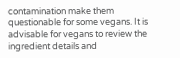contamination make them questionable for some vegans. It is advisable for vegans to review the ingredient details and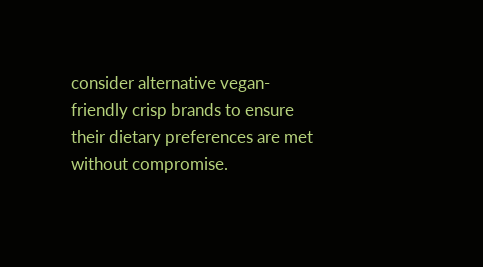consider alternative vegan-friendly crisp brands to ensure their dietary preferences are met without compromise.